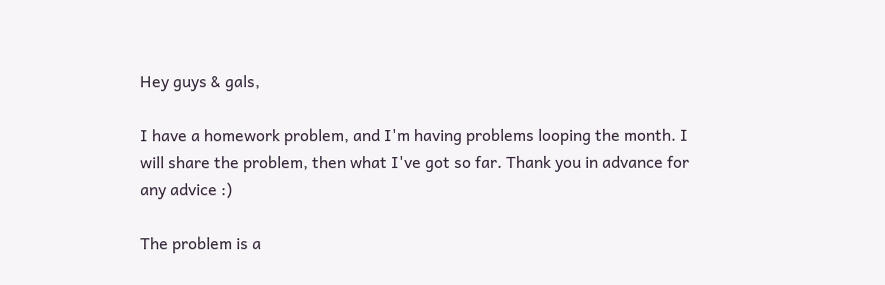Hey guys & gals,

I have a homework problem, and I'm having problems looping the month. I will share the problem, then what I've got so far. Thank you in advance for any advice :)

The problem is a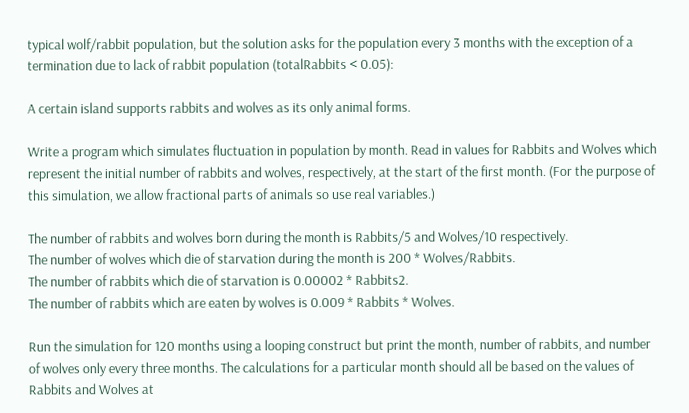typical wolf/rabbit population, but the solution asks for the population every 3 months with the exception of a termination due to lack of rabbit population (totalRabbits < 0.05):

A certain island supports rabbits and wolves as its only animal forms.

Write a program which simulates fluctuation in population by month. Read in values for Rabbits and Wolves which represent the initial number of rabbits and wolves, respectively, at the start of the first month. (For the purpose of this simulation, we allow fractional parts of animals so use real variables.)

The number of rabbits and wolves born during the month is Rabbits/5 and Wolves/10 respectively.
The number of wolves which die of starvation during the month is 200 * Wolves/Rabbits.
The number of rabbits which die of starvation is 0.00002 * Rabbits2.
The number of rabbits which are eaten by wolves is 0.009 * Rabbits * Wolves.

Run the simulation for 120 months using a looping construct but print the month, number of rabbits, and number of wolves only every three months. The calculations for a particular month should all be based on the values of Rabbits and Wolves at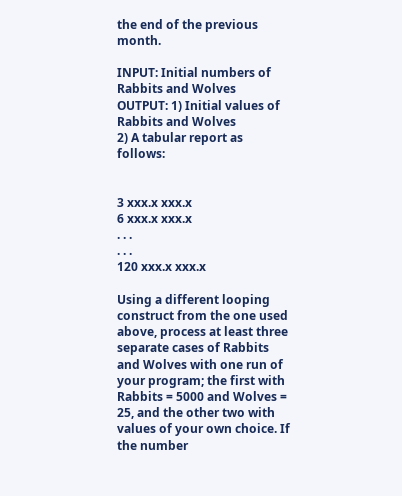the end of the previous month.

INPUT: Initial numbers of Rabbits and Wolves
OUTPUT: 1) Initial values of Rabbits and Wolves
2) A tabular report as follows:


3 xxx.x xxx.x
6 xxx.x xxx.x
. . .
. . .
120 xxx.x xxx.x

Using a different looping construct from the one used above, process at least three separate cases of Rabbits and Wolves with one run of your program; the first with Rabbits = 5000 and Wolves = 25, and the other two with values of your own choice. If the number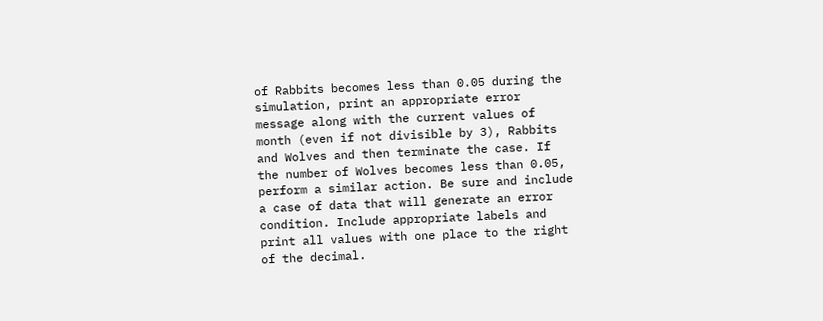of Rabbits becomes less than 0.05 during the simulation, print an appropriate error message along with the current values of month (even if not divisible by 3), Rabbits and Wolves and then terminate the case. If the number of Wolves becomes less than 0.05, perform a similar action. Be sure and include a case of data that will generate an error condition. Include appropriate labels and print all values with one place to the right of the decimal.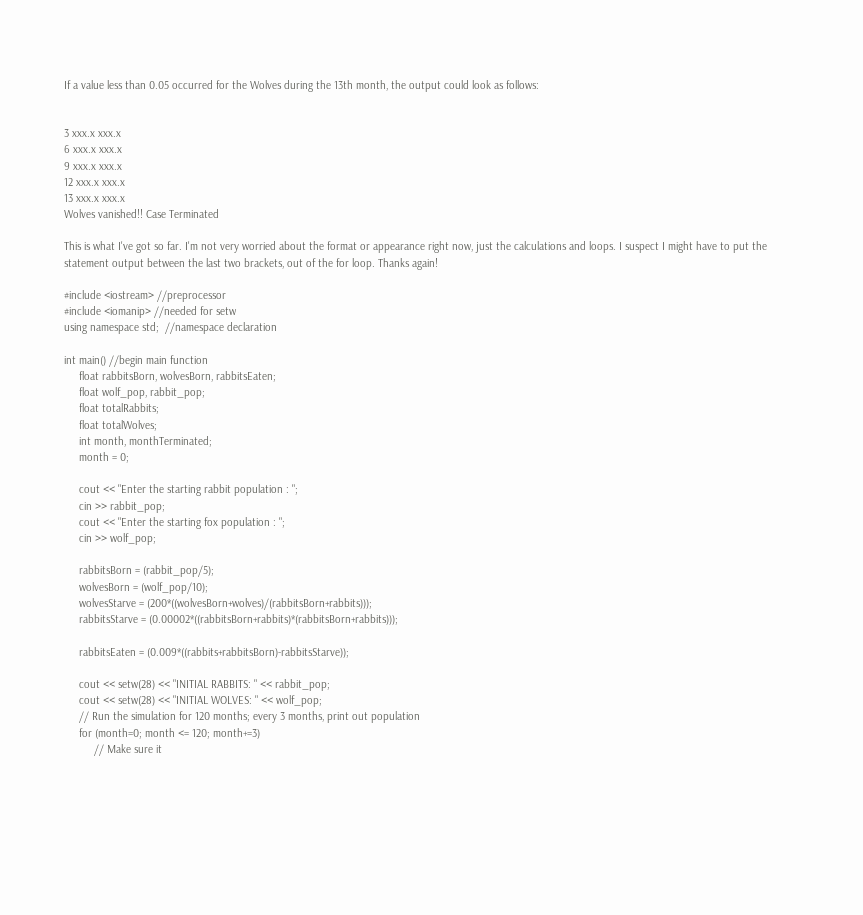If a value less than 0.05 occurred for the Wolves during the 13th month, the output could look as follows:


3 xxx.x xxx.x
6 xxx.x xxx.x
9 xxx.x xxx.x
12 xxx.x xxx.x
13 xxx.x xxx.x
Wolves vanished!! Case Terminated

This is what I've got so far. I'm not very worried about the format or appearance right now, just the calculations and loops. I suspect I might have to put the statement output between the last two brackets, out of the for loop. Thanks again!

#include <iostream> //preprocessor
#include <iomanip> //needed for setw
using namespace std;  //namespace declaration

int main() //begin main function
     float rabbitsBorn, wolvesBorn, rabbitsEaten;
     float wolf_pop, rabbit_pop;
     float totalRabbits;
     float totalWolves;
     int month, monthTerminated;
     month = 0;

     cout << "Enter the starting rabbit population : ";
     cin >> rabbit_pop;
     cout << "Enter the starting fox population : ";
     cin >> wolf_pop;

     rabbitsBorn = (rabbit_pop/5);
     wolvesBorn = (wolf_pop/10);
     wolvesStarve = (200*((wolvesBorn+wolves)/(rabbitsBorn+rabbits)));
     rabbitsStarve = (0.00002*((rabbitsBorn+rabbits)*(rabbitsBorn+rabbits)));

     rabbitsEaten = (0.009*((rabbits+rabbitsBorn)-rabbitsStarve));

     cout << setw(28) << "INITIAL RABBITS: " << rabbit_pop;
     cout << setw(28) << "INITIAL WOLVES: " << wolf_pop;
     // Run the simulation for 120 months; every 3 months, print out population
     for (month=0; month <= 120; month+=3)
          // Make sure it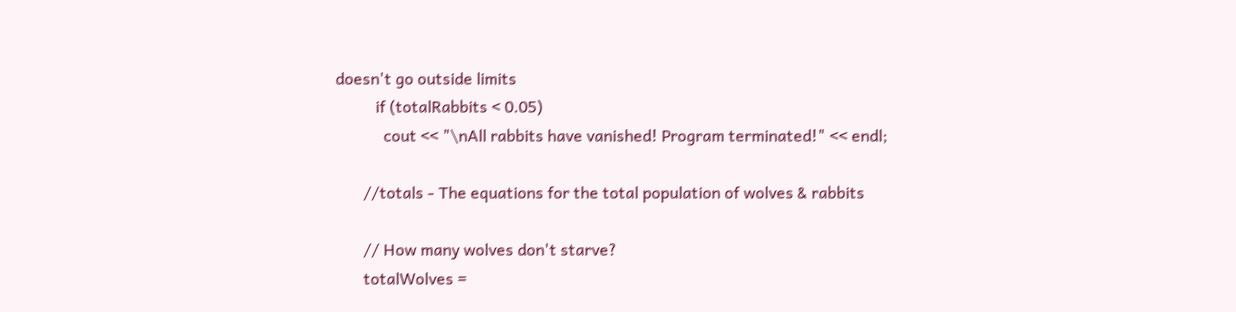doesn't go outside limits
          if (totalRabbits < 0.05)
            cout << "\nAll rabbits have vanished! Program terminated!" << endl;

       //totals - The equations for the total population of wolves & rabbits

       // How many wolves don't starve?
       totalWolves =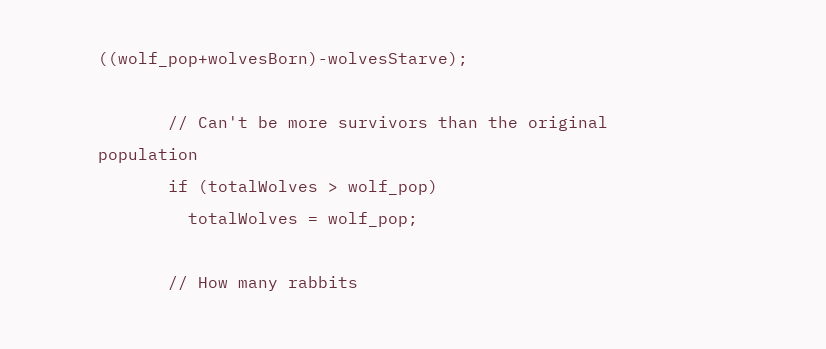((wolf_pop+wolvesBorn)-wolvesStarve);

       // Can't be more survivors than the original population
       if (totalWolves > wolf_pop)
         totalWolves = wolf_pop;

       // How many rabbits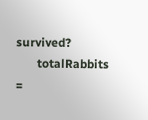survived?
       totalRabbits =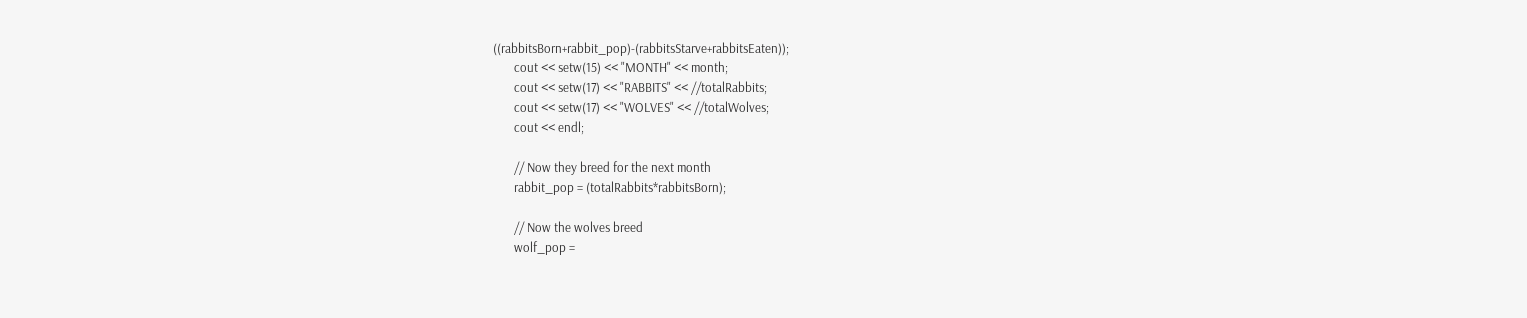((rabbitsBorn+rabbit_pop)-(rabbitsStarve+rabbitsEaten));
       cout << setw(15) << "MONTH" << month;
       cout << setw(17) << "RABBITS" << //totalRabbits;
       cout << setw(17) << "WOLVES" << //totalWolves;
       cout << endl;

       // Now they breed for the next month
       rabbit_pop = (totalRabbits*rabbitsBorn);

       // Now the wolves breed
       wolf_pop =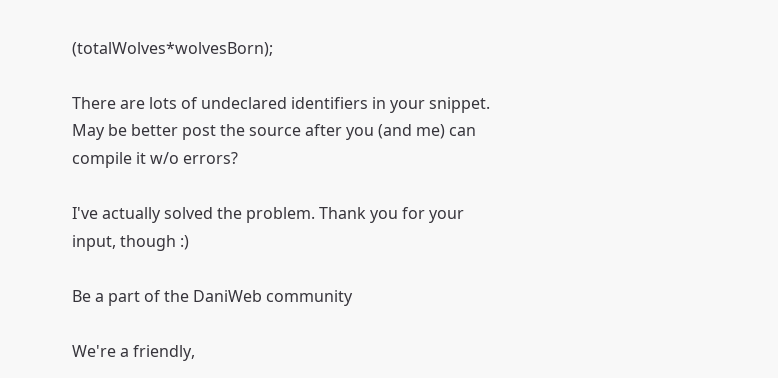(totalWolves*wolvesBorn);

There are lots of undeclared identifiers in your snippet.
May be better post the source after you (and me) can compile it w/o errors?

I've actually solved the problem. Thank you for your input, though :)

Be a part of the DaniWeb community

We're a friendly,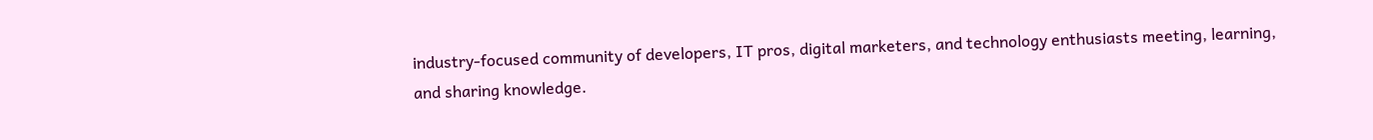industry-focused community of developers, IT pros, digital marketers, and technology enthusiasts meeting, learning, and sharing knowledge.